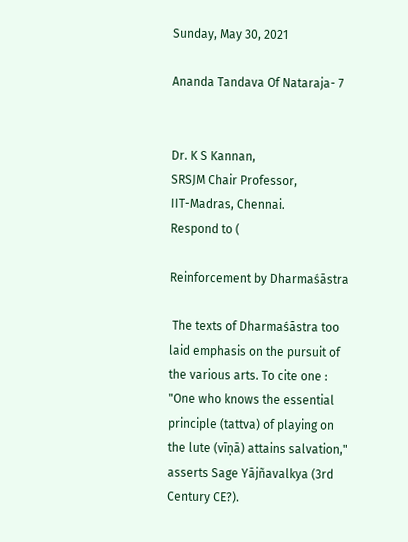Sunday, May 30, 2021

Ananda Tandava Of Nataraja- 7


Dr. K S Kannan,
SRSJM Chair Professor,
IIT-Madras, Chennai.
Respond to (

Reinforcement by Dharmaśāstra

 The texts of Dharmaśāstra too laid emphasis on the pursuit of the various arts. To cite one : "One who knows the essential principle (tattva) of playing on the lute (vīṇā) attains salvation," asserts Sage Yājñavalkya (3rd Century CE?).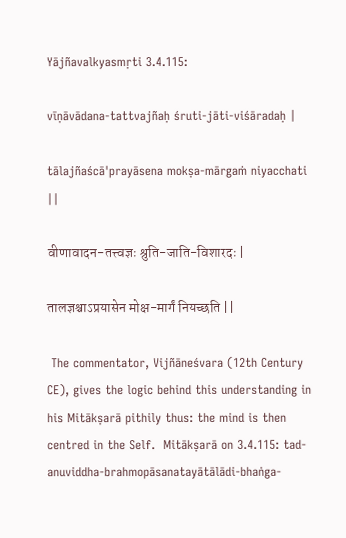Yājñavalkyasmṛti 3.4.115:

vīṇāvādana-tattvajñaḥ śruti-jāti-viśāradaḥ |

tālajñaścā'prayāsena mokṣa-mārgaṁ niyacchati ||

वीणावादन-तत्त्वज्ञः श्रुति-जाति-विशारदः |

तालज्ञश्चाऽप्रयासेन मोक्ष-मार्गं नियच्छति ||

 The commentator, Vijñāneśvara (12th Century CE), gives the logic behind this understanding in his Mitākṣarā pithily thus: the mind is then centred in the Self.  Mitākṣarā on 3.4.115: tad-anuviddha-brahmopāsanatayātālādi-bhaṅga-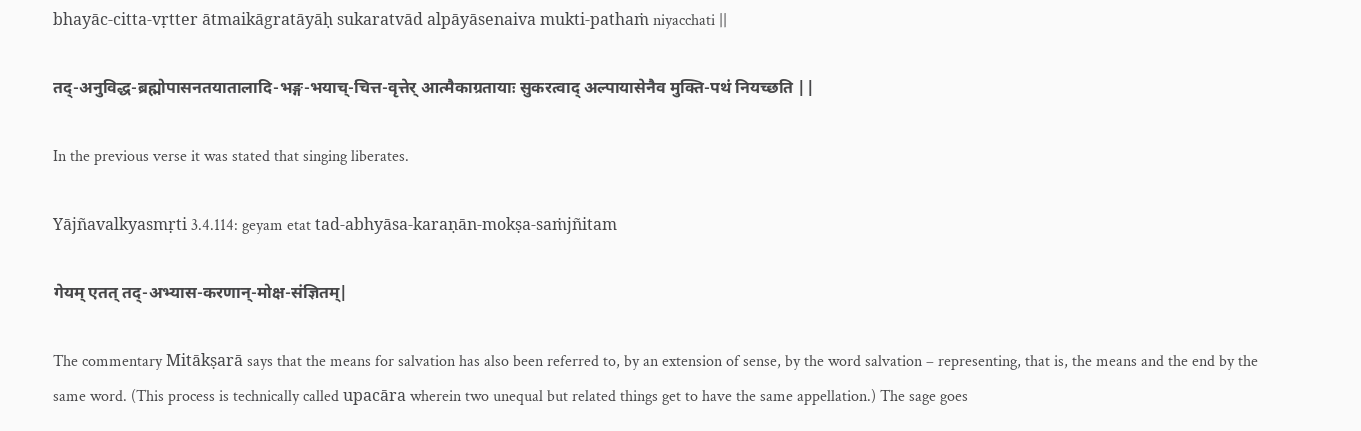bhayāc-citta-vṛtter ātmaikāgratāyāḥ sukaratvād alpāyāsenaiva mukti-pathaṁ niyacchati ||

तद्-अनुविद्ध-ब्रह्मोपासनतयातालादि-भङ्ग-भयाच्-चित्त-वृत्तेर् आत्मैकाग्रतायाः सुकरत्वाद् अल्पायासेनैव मुक्ति-पथं नियच्छति ||

In the previous verse it was stated that singing liberates.

Yājñavalkyasmṛti 3.4.114: geyam etat tad-abhyāsa-karaṇān-mokṣa-saṁjñitam

गेयम् एतत् तद्-अभ्यास-करणान्-मोक्ष-संज्ञितम्|

The commentary Mitākṣarā says that the means for salvation has also been referred to, by an extension of sense, by the word salvation – representing, that is, the means and the end by the same word. (This process is technically called upacāra wherein two unequal but related things get to have the same appellation.) The sage goes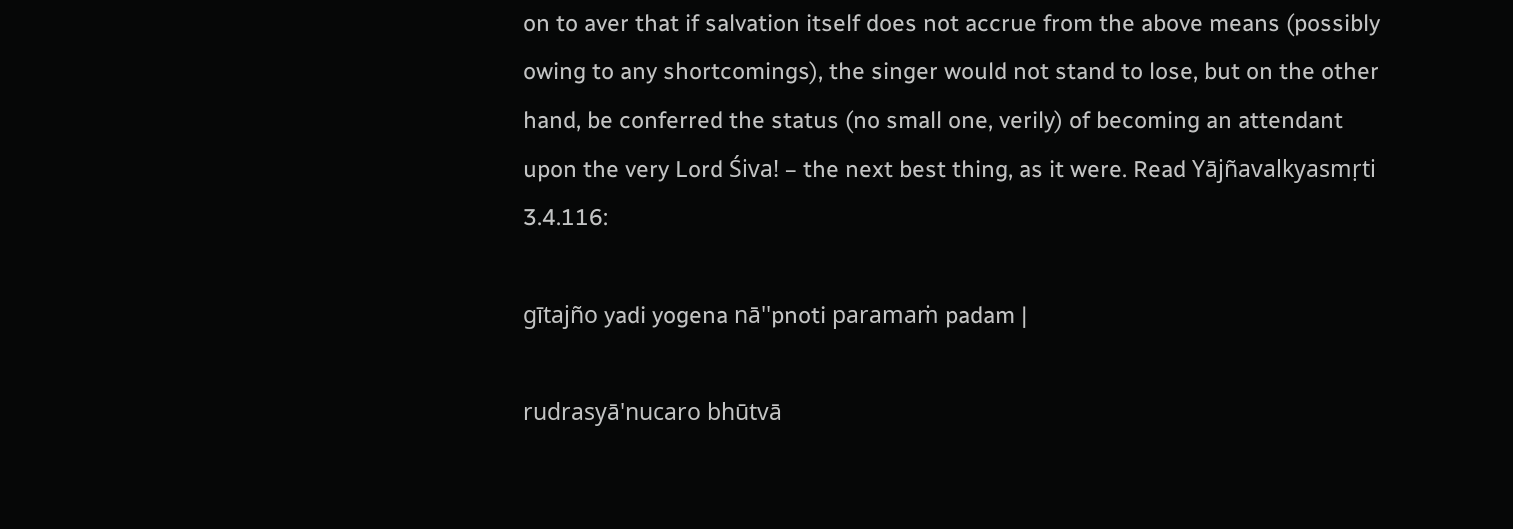on to aver that if salvation itself does not accrue from the above means (possibly owing to any shortcomings), the singer would not stand to lose, but on the other hand, be conferred the status (no small one, verily) of becoming an attendant upon the very Lord Śiva! – the next best thing, as it were. Read Yājñavalkyasmṛti 3.4.116:

gītajño yadi yogena nā''pnoti paramaṁ padam |

rudrasyā'nucaro bhūtvā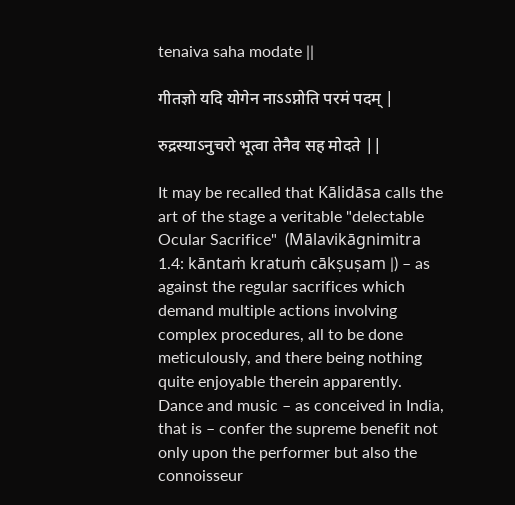tenaiva saha modate ||

गीतज्ञो यदि योगेन नाऽऽप्नोति परमं पदम् |

रुद्रस्याऽनुचरो भूत्वा तेनैव सह मोदते ||

It may be recalled that Kālidāsa calls the art of the stage a veritable "delectable Ocular Sacrifice"  (Mālavikāgnimitra 1.4: kāntaṁ kratuṁ cākṣuṣam |) – as against the regular sacrifices which demand multiple actions involving complex procedures, all to be done meticulously, and there being nothing quite enjoyable therein apparently. Dance and music – as conceived in India, that is – confer the supreme benefit not only upon the performer but also the connoisseur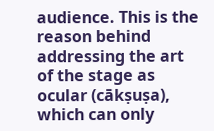audience. This is the reason behind addressing the art of the stage as ocular (cākṣuṣa), which can only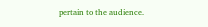pertain to the audience.